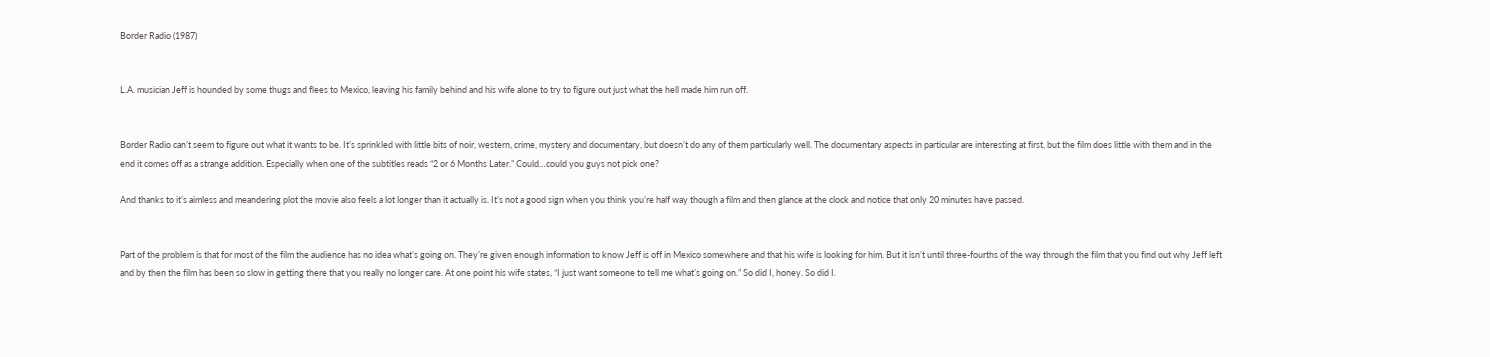Border Radio (1987)


L.A. musician Jeff is hounded by some thugs and flees to Mexico, leaving his family behind and his wife alone to try to figure out just what the hell made him run off.


Border Radio can’t seem to figure out what it wants to be. It’s sprinkled with little bits of noir, western, crime, mystery and documentary, but doesn’t do any of them particularly well. The documentary aspects in particular are interesting at first, but the film does little with them and in the end it comes off as a strange addition. Especially when one of the subtitles reads “2 or 6 Months Later.” Could…could you guys not pick one?

And thanks to it’s aimless and meandering plot the movie also feels a lot longer than it actually is. It’s not a good sign when you think you’re half way though a film and then glance at the clock and notice that only 20 minutes have passed.


Part of the problem is that for most of the film the audience has no idea what’s going on. They’re given enough information to know Jeff is off in Mexico somewhere and that his wife is looking for him. But it isn’t until three-fourths of the way through the film that you find out why Jeff left and by then the film has been so slow in getting there that you really no longer care. At one point his wife states, “I just want someone to tell me what’s going on.” So did I, honey. So did I.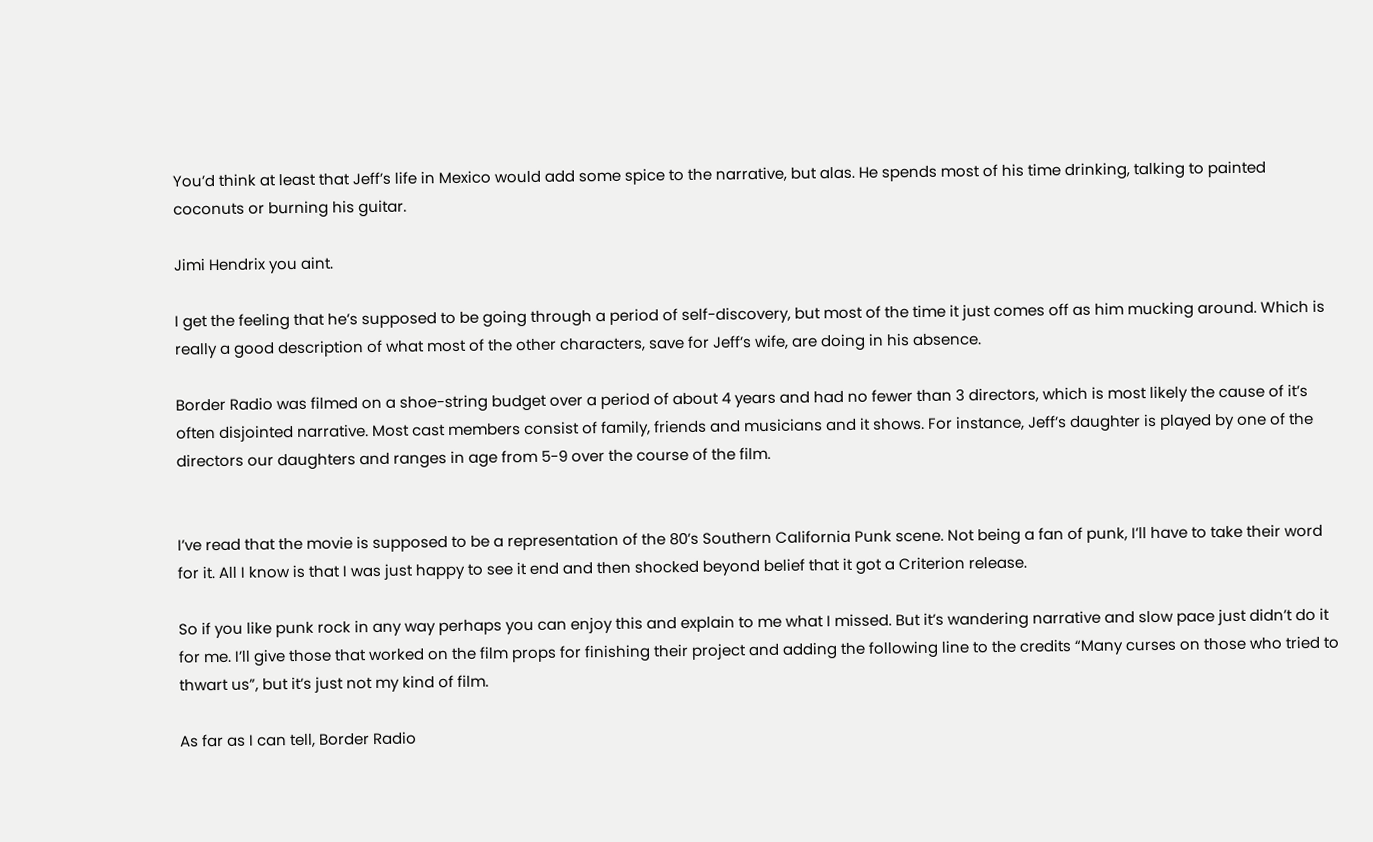You’d think at least that Jeff’s life in Mexico would add some spice to the narrative, but alas. He spends most of his time drinking, talking to painted coconuts or burning his guitar.

Jimi Hendrix you aint.

I get the feeling that he’s supposed to be going through a period of self-discovery, but most of the time it just comes off as him mucking around. Which is really a good description of what most of the other characters, save for Jeff’s wife, are doing in his absence.

Border Radio was filmed on a shoe-string budget over a period of about 4 years and had no fewer than 3 directors, which is most likely the cause of it’s often disjointed narrative. Most cast members consist of family, friends and musicians and it shows. For instance, Jeff’s daughter is played by one of the directors our daughters and ranges in age from 5-9 over the course of the film.


I’ve read that the movie is supposed to be a representation of the 80’s Southern California Punk scene. Not being a fan of punk, I’ll have to take their word for it. All I know is that I was just happy to see it end and then shocked beyond belief that it got a Criterion release.

So if you like punk rock in any way perhaps you can enjoy this and explain to me what I missed. But it’s wandering narrative and slow pace just didn’t do it for me. I’ll give those that worked on the film props for finishing their project and adding the following line to the credits “Many curses on those who tried to thwart us”, but it’s just not my kind of film.

As far as I can tell, Border Radio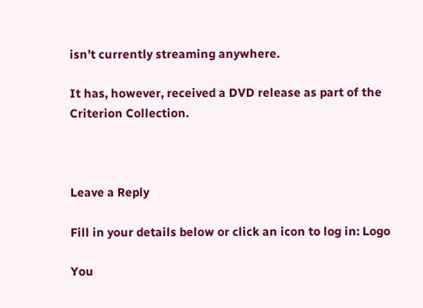isn’t currently streaming anywhere.

It has, however, received a DVD release as part of the Criterion Collection.



Leave a Reply

Fill in your details below or click an icon to log in: Logo

You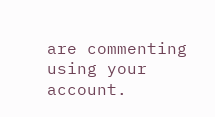are commenting using your account.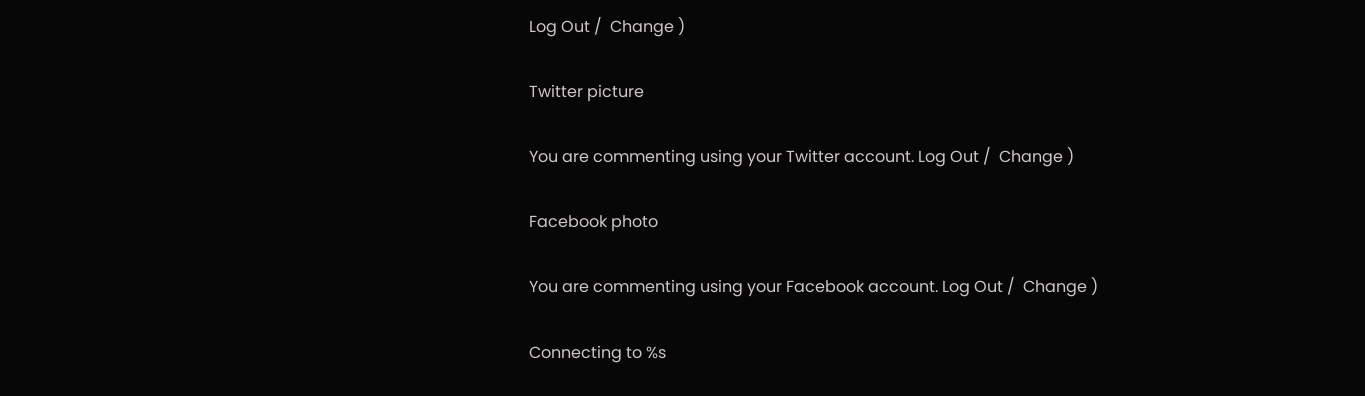Log Out /  Change )

Twitter picture

You are commenting using your Twitter account. Log Out /  Change )

Facebook photo

You are commenting using your Facebook account. Log Out /  Change )

Connecting to %s